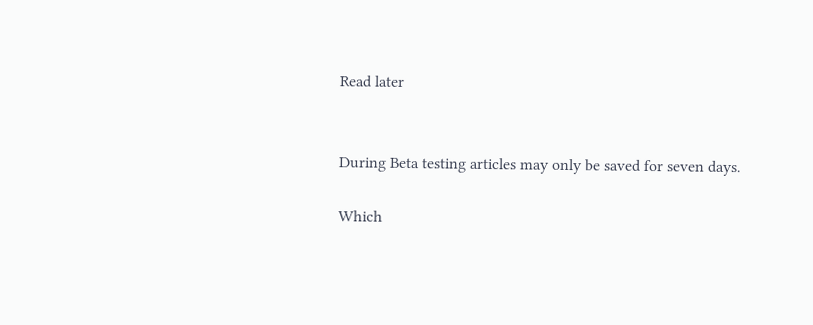Read later


During Beta testing articles may only be saved for seven days.

Which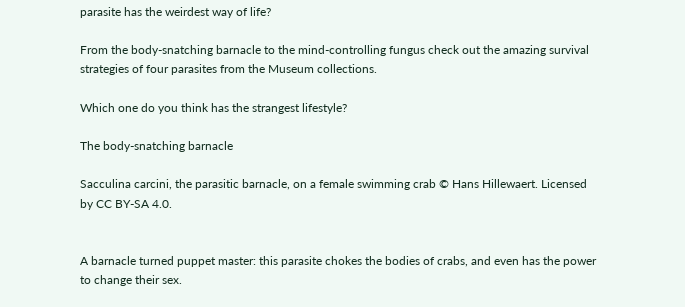parasite has the weirdest way of life?

From the body-snatching barnacle to the mind-controlling fungus check out the amazing survival strategies of four parasites from the Museum collections.

Which one do you think has the strangest lifestyle?

The body-snatching barnacle

Sacculina carcini, the parasitic barnacle, on a female swimming crab © Hans Hillewaert. Licensed by CC BY-SA 4.0.


A barnacle turned puppet master: this parasite chokes the bodies of crabs, and even has the power to change their sex.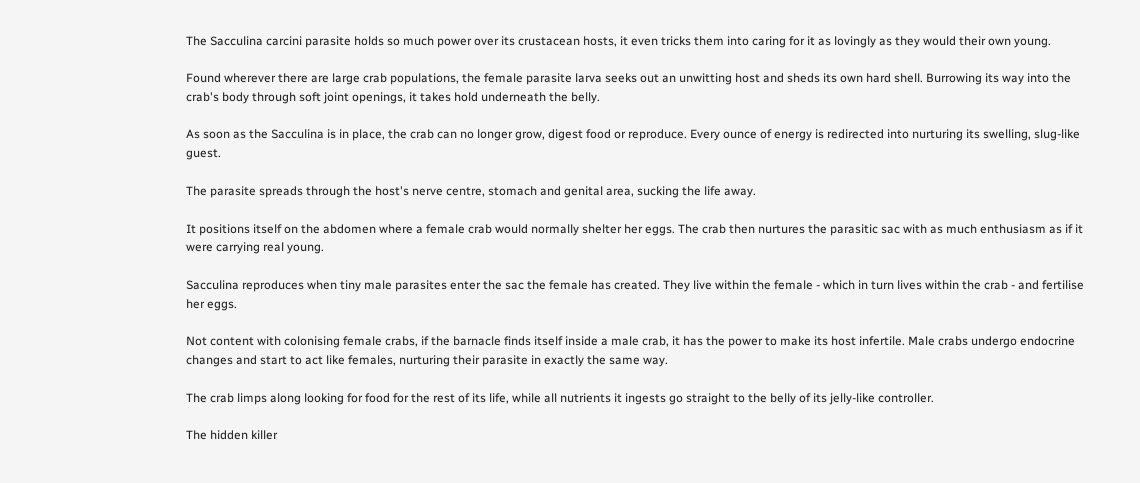The Sacculina carcini parasite holds so much power over its crustacean hosts, it even tricks them into caring for it as lovingly as they would their own young.

Found wherever there are large crab populations, the female parasite larva seeks out an unwitting host and sheds its own hard shell. Burrowing its way into the crab's body through soft joint openings, it takes hold underneath the belly.

As soon as the Sacculina is in place, the crab can no longer grow, digest food or reproduce. Every ounce of energy is redirected into nurturing its swelling, slug-like guest.

The parasite spreads through the host's nerve centre, stomach and genital area, sucking the life away.

It positions itself on the abdomen where a female crab would normally shelter her eggs. The crab then nurtures the parasitic sac with as much enthusiasm as if it were carrying real young.

Sacculina reproduces when tiny male parasites enter the sac the female has created. They live within the female - which in turn lives within the crab - and fertilise her eggs.

Not content with colonising female crabs, if the barnacle finds itself inside a male crab, it has the power to make its host infertile. Male crabs undergo endocrine changes and start to act like females, nurturing their parasite in exactly the same way.

The crab limps along looking for food for the rest of its life, while all nutrients it ingests go straight to the belly of its jelly-like controller.

The hidden killer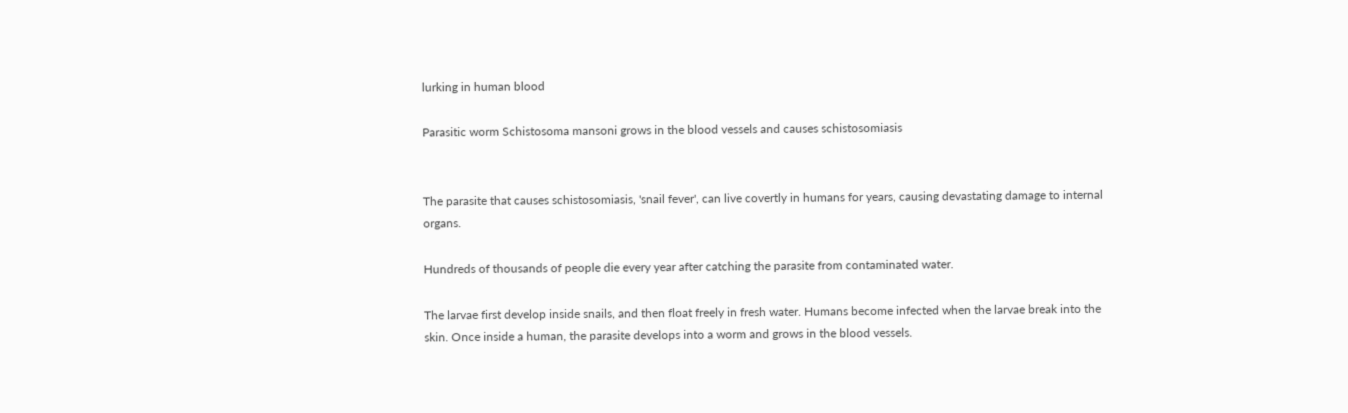lurking in human blood

Parasitic worm Schistosoma mansoni grows in the blood vessels and causes schistosomiasis


The parasite that causes schistosomiasis, 'snail fever', can live covertly in humans for years, causing devastating damage to internal organs.

Hundreds of thousands of people die every year after catching the parasite from contaminated water.

The larvae first develop inside snails, and then float freely in fresh water. Humans become infected when the larvae break into the skin. Once inside a human, the parasite develops into a worm and grows in the blood vessels.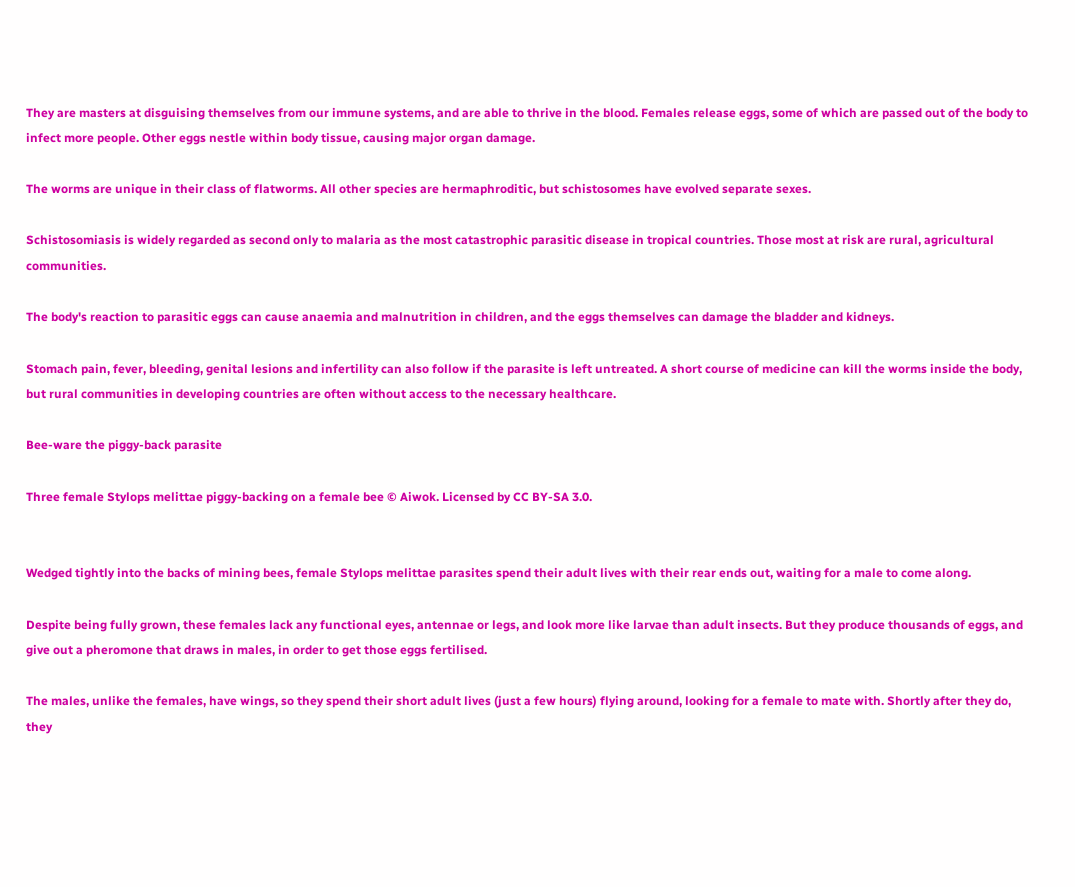They are masters at disguising themselves from our immune systems, and are able to thrive in the blood. Females release eggs, some of which are passed out of the body to infect more people. Other eggs nestle within body tissue, causing major organ damage.

The worms are unique in their class of flatworms. All other species are hermaphroditic, but schistosomes have evolved separate sexes.

Schistosomiasis is widely regarded as second only to malaria as the most catastrophic parasitic disease in tropical countries. Those most at risk are rural, agricultural communities.

The body's reaction to parasitic eggs can cause anaemia and malnutrition in children, and the eggs themselves can damage the bladder and kidneys.

Stomach pain, fever, bleeding, genital lesions and infertility can also follow if the parasite is left untreated. A short course of medicine can kill the worms inside the body, but rural communities in developing countries are often without access to the necessary healthcare.

Bee-ware the piggy-back parasite

Three female Stylops melittae piggy-backing on a female bee © Aiwok. Licensed by CC BY-SA 3.0.


Wedged tightly into the backs of mining bees, female Stylops melittae parasites spend their adult lives with their rear ends out, waiting for a male to come along.

Despite being fully grown, these females lack any functional eyes, antennae or legs, and look more like larvae than adult insects. But they produce thousands of eggs, and give out a pheromone that draws in males, in order to get those eggs fertilised.

The males, unlike the females, have wings, so they spend their short adult lives (just a few hours) flying around, looking for a female to mate with. Shortly after they do, they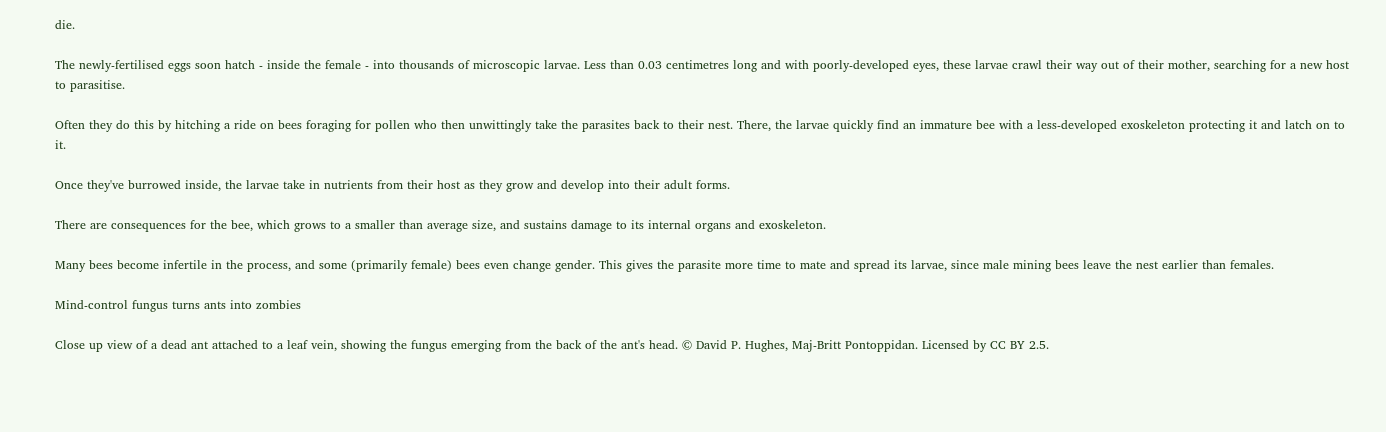die.

The newly-fertilised eggs soon hatch - inside the female - into thousands of microscopic larvae. Less than 0.03 centimetres long and with poorly-developed eyes, these larvae crawl their way out of their mother, searching for a new host to parasitise.

Often they do this by hitching a ride on bees foraging for pollen who then unwittingly take the parasites back to their nest. There, the larvae quickly find an immature bee with a less-developed exoskeleton protecting it and latch on to it.

Once they've burrowed inside, the larvae take in nutrients from their host as they grow and develop into their adult forms.

There are consequences for the bee, which grows to a smaller than average size, and sustains damage to its internal organs and exoskeleton.

Many bees become infertile in the process, and some (primarily female) bees even change gender. This gives the parasite more time to mate and spread its larvae, since male mining bees leave the nest earlier than females.

Mind-control fungus turns ants into zombies

Close up view of a dead ant attached to a leaf vein, showing the fungus emerging from the back of the ant's head. © David P. Hughes, Maj-Britt Pontoppidan. Licensed by CC BY 2.5.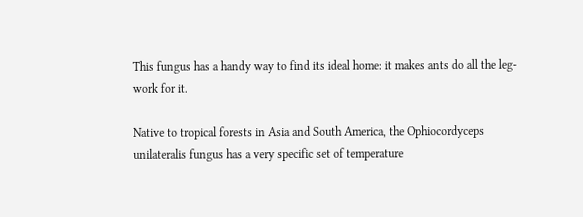This fungus has a handy way to find its ideal home: it makes ants do all the leg-work for it.

Native to tropical forests in Asia and South America, the Ophiocordyceps unilateralis fungus has a very specific set of temperature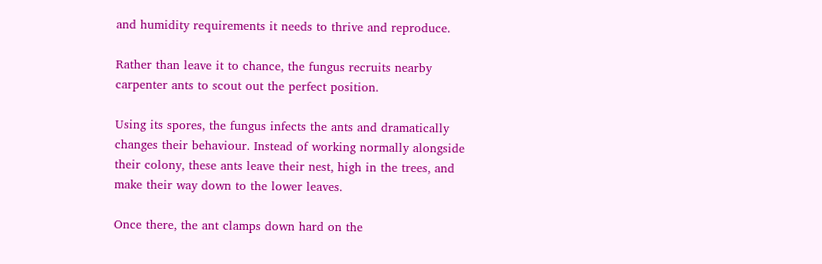and humidity requirements it needs to thrive and reproduce.

Rather than leave it to chance, the fungus recruits nearby carpenter ants to scout out the perfect position.

Using its spores, the fungus infects the ants and dramatically changes their behaviour. Instead of working normally alongside their colony, these ants leave their nest, high in the trees, and make their way down to the lower leaves.

Once there, the ant clamps down hard on the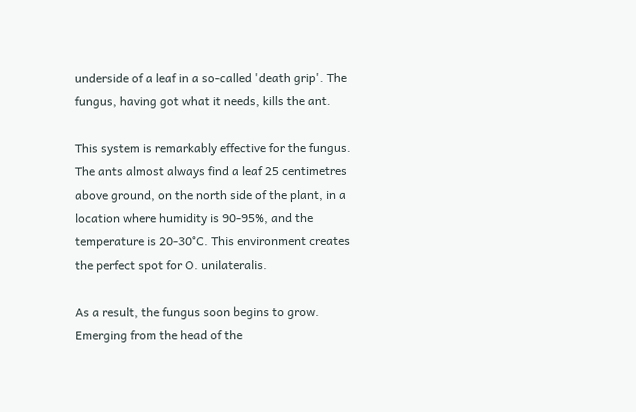underside of a leaf in a so-called 'death grip'. The fungus, having got what it needs, kills the ant.

This system is remarkably effective for the fungus. The ants almost always find a leaf 25 centimetres above ground, on the north side of the plant, in a location where humidity is 90-95%, and the temperature is 20-30°C. This environment creates the perfect spot for O. unilateralis.

As a result, the fungus soon begins to grow. Emerging from the head of the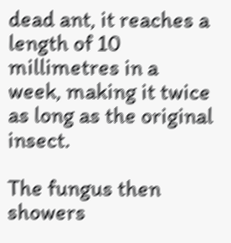dead ant, it reaches a length of 10 millimetres in a week, making it twice as long as the original insect.

The fungus then showers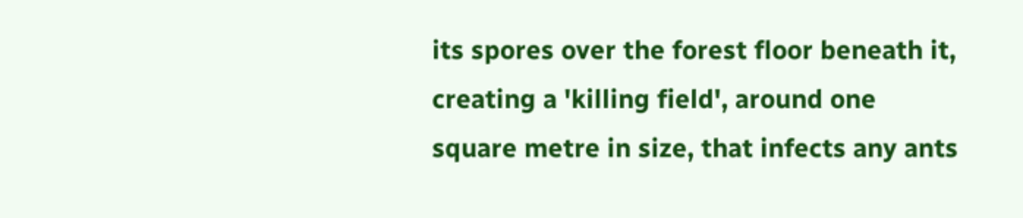its spores over the forest floor beneath it, creating a 'killing field', around one square metre in size, that infects any ants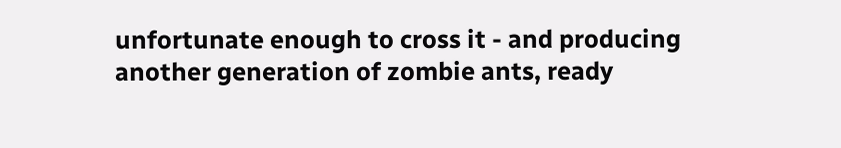unfortunate enough to cross it - and producing another generation of zombie ants, ready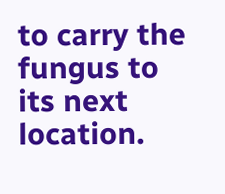to carry the fungus to its next location.